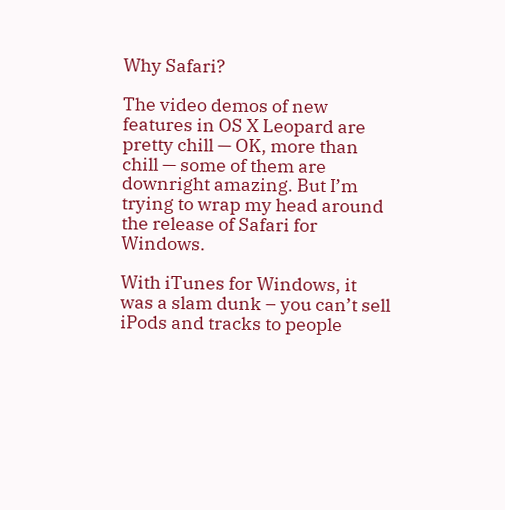Why Safari?

The video demos of new features in OS X Leopard are pretty chill — OK, more than chill — some of them are downright amazing. But I’m trying to wrap my head around the release of Safari for Windows.

With iTunes for Windows, it was a slam dunk – you can’t sell iPods and tracks to people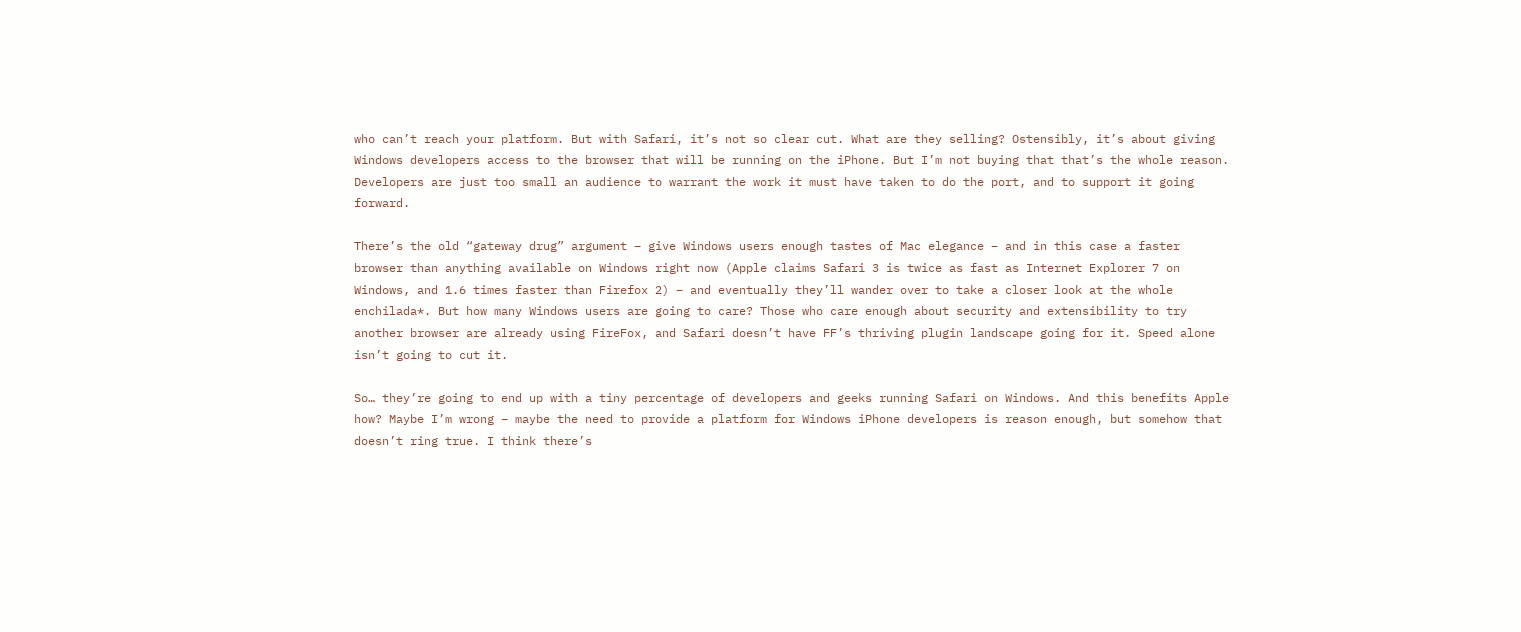who can’t reach your platform. But with Safari, it’s not so clear cut. What are they selling? Ostensibly, it’s about giving Windows developers access to the browser that will be running on the iPhone. But I’m not buying that that’s the whole reason. Developers are just too small an audience to warrant the work it must have taken to do the port, and to support it going forward.

There’s the old “gateway drug” argument – give Windows users enough tastes of Mac elegance – and in this case a faster browser than anything available on Windows right now (Apple claims Safari 3 is twice as fast as Internet Explorer 7 on Windows, and 1.6 times faster than Firefox 2) – and eventually they’ll wander over to take a closer look at the whole enchilada*. But how many Windows users are going to care? Those who care enough about security and extensibility to try another browser are already using FireFox, and Safari doesn’t have FF’s thriving plugin landscape going for it. Speed alone isn’t going to cut it.

So… they’re going to end up with a tiny percentage of developers and geeks running Safari on Windows. And this benefits Apple how? Maybe I’m wrong – maybe the need to provide a platform for Windows iPhone developers is reason enough, but somehow that doesn’t ring true. I think there’s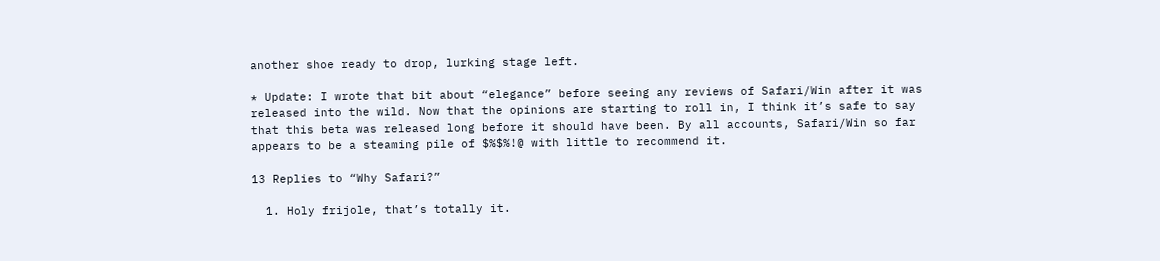another shoe ready to drop, lurking stage left.

* Update: I wrote that bit about “elegance” before seeing any reviews of Safari/Win after it was released into the wild. Now that the opinions are starting to roll in, I think it’s safe to say that this beta was released long before it should have been. By all accounts, Safari/Win so far appears to be a steaming pile of $%$%!@ with little to recommend it.

13 Replies to “Why Safari?”

  1. Holy frijole, that’s totally it.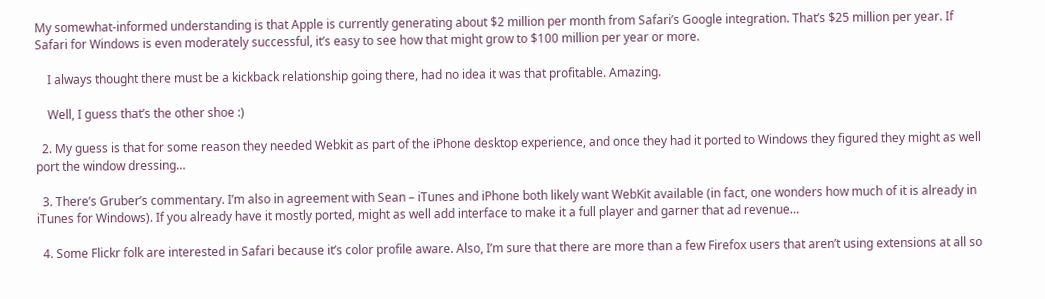My somewhat-informed understanding is that Apple is currently generating about $2 million per month from Safari’s Google integration. That’s $25 million per year. If Safari for Windows is even moderately successful, it’s easy to see how that might grow to $100 million per year or more.

    I always thought there must be a kickback relationship going there, had no idea it was that profitable. Amazing.

    Well, I guess that’s the other shoe :)

  2. My guess is that for some reason they needed Webkit as part of the iPhone desktop experience, and once they had it ported to Windows they figured they might as well port the window dressing…

  3. There’s Gruber’s commentary. I’m also in agreement with Sean – iTunes and iPhone both likely want WebKit available (in fact, one wonders how much of it is already in iTunes for Windows). If you already have it mostly ported, might as well add interface to make it a full player and garner that ad revenue…

  4. Some Flickr folk are interested in Safari because it’s color profile aware. Also, I’m sure that there are more than a few Firefox users that aren’t using extensions at all so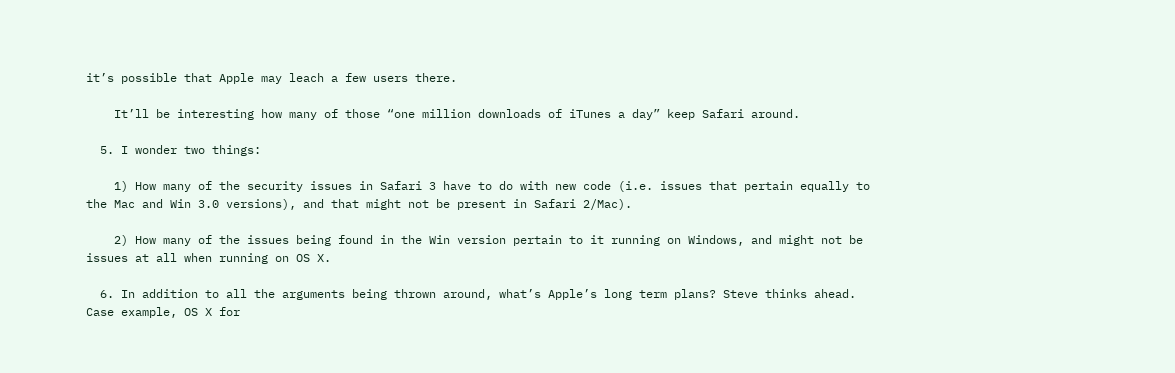it’s possible that Apple may leach a few users there.

    It’ll be interesting how many of those “one million downloads of iTunes a day” keep Safari around.

  5. I wonder two things:

    1) How many of the security issues in Safari 3 have to do with new code (i.e. issues that pertain equally to the Mac and Win 3.0 versions), and that might not be present in Safari 2/Mac).

    2) How many of the issues being found in the Win version pertain to it running on Windows, and might not be issues at all when running on OS X.

  6. In addition to all the arguments being thrown around, what’s Apple’s long term plans? Steve thinks ahead. Case example, OS X for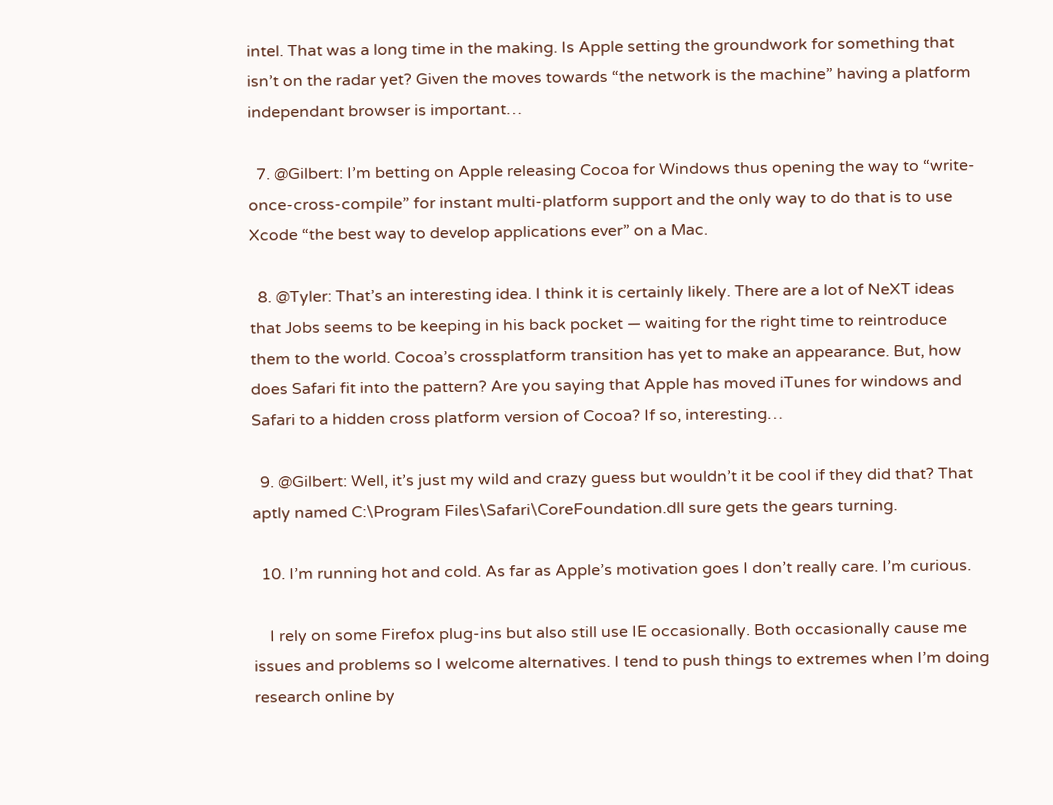intel. That was a long time in the making. Is Apple setting the groundwork for something that isn’t on the radar yet? Given the moves towards “the network is the machine” having a platform independant browser is important…

  7. @Gilbert: I’m betting on Apple releasing Cocoa for Windows thus opening the way to “write-once-cross-compile” for instant multi-platform support and the only way to do that is to use Xcode “the best way to develop applications ever” on a Mac.

  8. @Tyler: That’s an interesting idea. I think it is certainly likely. There are a lot of NeXT ideas that Jobs seems to be keeping in his back pocket — waiting for the right time to reintroduce them to the world. Cocoa’s crossplatform transition has yet to make an appearance. But, how does Safari fit into the pattern? Are you saying that Apple has moved iTunes for windows and Safari to a hidden cross platform version of Cocoa? If so, interesting…

  9. @Gilbert: Well, it’s just my wild and crazy guess but wouldn’t it be cool if they did that? That aptly named C:\Program Files\Safari\CoreFoundation.dll sure gets the gears turning.

  10. I’m running hot and cold. As far as Apple’s motivation goes I don’t really care. I’m curious.

    I rely on some Firefox plug-ins but also still use IE occasionally. Both occasionally cause me issues and problems so I welcome alternatives. I tend to push things to extremes when I’m doing research online by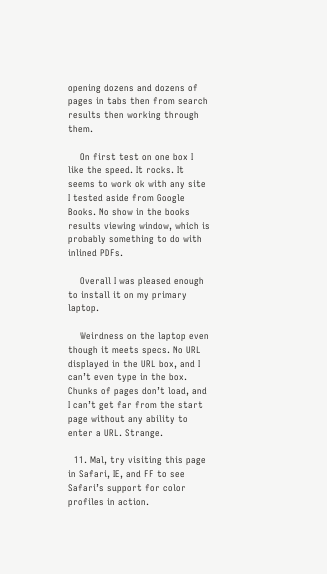opening dozens and dozens of pages in tabs then from search results then working through them.

    On first test on one box I like the speed. It rocks. It seems to work ok with any site I tested aside from Google Books. No show in the books results viewing window, which is probably something to do with inlined PDFs.

    Overall I was pleased enough to install it on my primary laptop.

    Weirdness on the laptop even though it meets specs. No URL displayed in the URL box, and I can’t even type in the box. Chunks of pages don’t load, and I can’t get far from the start page without any ability to enter a URL. Strange.

  11. Mal, try visiting this page in Safari, IE, and FF to see Safari’s support for color profiles in action.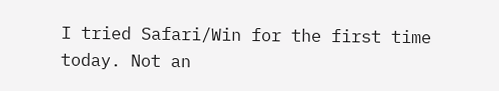I tried Safari/Win for the first time today. Not an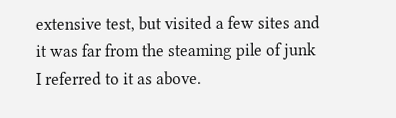extensive test, but visited a few sites and it was far from the steaming pile of junk I referred to it as above.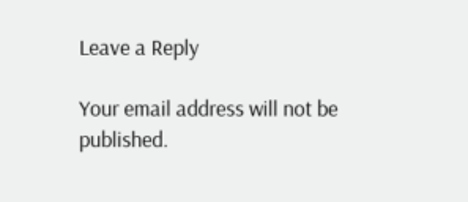Leave a Reply

Your email address will not be published.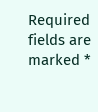Required fields are marked *